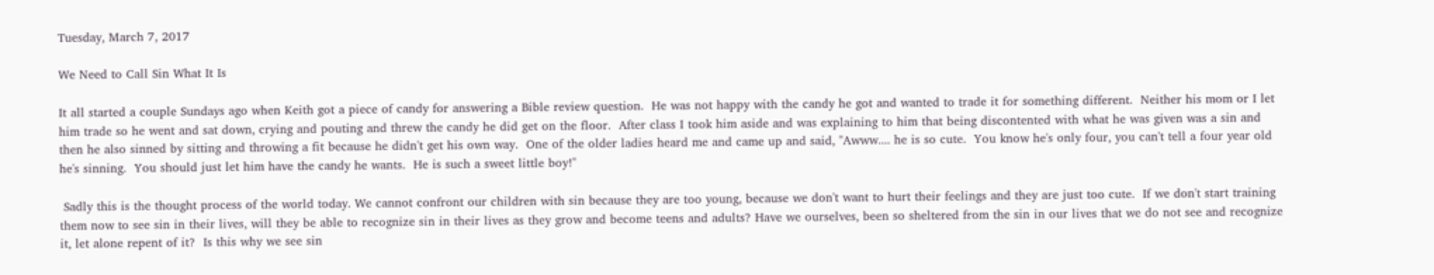Tuesday, March 7, 2017

We Need to Call Sin What It Is

It all started a couple Sundays ago when Keith got a piece of candy for answering a Bible review question.  He was not happy with the candy he got and wanted to trade it for something different.  Neither his mom or I let him trade so he went and sat down, crying and pouting and threw the candy he did get on the floor.  After class I took him aside and was explaining to him that being discontented with what he was given was a sin and then he also sinned by sitting and throwing a fit because he didn't get his own way.  One of the older ladies heard me and came up and said, "Awww.... he is so cute.  You know he's only four, you can't tell a four year old he's sinning.  You should just let him have the candy he wants.  He is such a sweet little boy!"

 Sadly this is the thought process of the world today. We cannot confront our children with sin because they are too young, because we don't want to hurt their feelings and they are just too cute.  If we don't start training them now to see sin in their lives, will they be able to recognize sin in their lives as they grow and become teens and adults? Have we ourselves, been so sheltered from the sin in our lives that we do not see and recognize it, let alone repent of it?  Is this why we see sin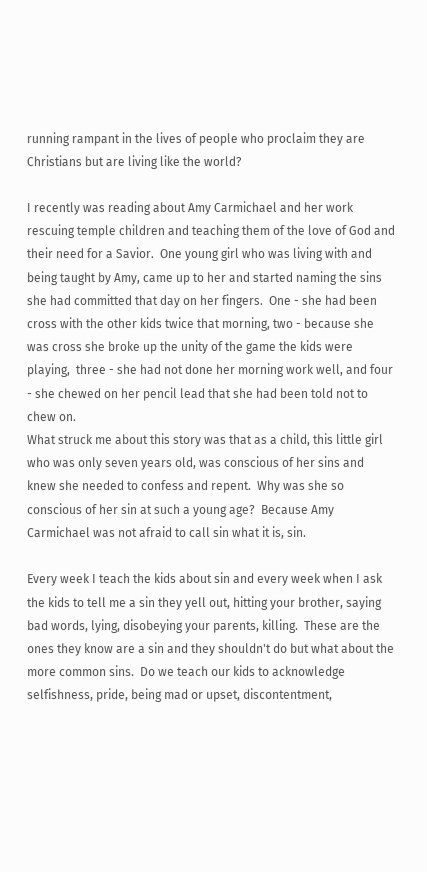running rampant in the lives of people who proclaim they are Christians but are living like the world?

I recently was reading about Amy Carmichael and her work rescuing temple children and teaching them of the love of God and their need for a Savior.  One young girl who was living with and being taught by Amy, came up to her and started naming the sins she had committed that day on her fingers.  One - she had been cross with the other kids twice that morning, two - because she was cross she broke up the unity of the game the kids were playing,  three - she had not done her morning work well, and four - she chewed on her pencil lead that she had been told not to chew on.
What struck me about this story was that as a child, this little girl who was only seven years old, was conscious of her sins and knew she needed to confess and repent.  Why was she so conscious of her sin at such a young age?  Because Amy Carmichael was not afraid to call sin what it is, sin.

Every week I teach the kids about sin and every week when I ask the kids to tell me a sin they yell out, hitting your brother, saying bad words, lying, disobeying your parents, killing.  These are the ones they know are a sin and they shouldn't do but what about the more common sins.  Do we teach our kids to acknowledge selfishness, pride, being mad or upset, discontentment,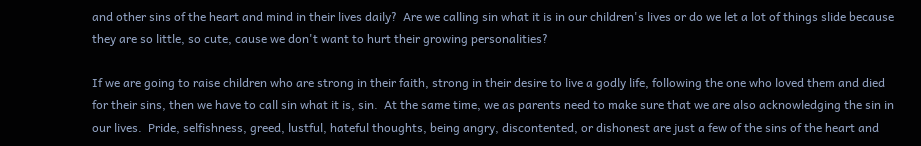and other sins of the heart and mind in their lives daily?  Are we calling sin what it is in our children's lives or do we let a lot of things slide because they are so little, so cute, cause we don't want to hurt their growing personalities?

If we are going to raise children who are strong in their faith, strong in their desire to live a godly life, following the one who loved them and died for their sins, then we have to call sin what it is, sin.  At the same time, we as parents need to make sure that we are also acknowledging the sin in our lives.  Pride, selfishness, greed, lustful, hateful thoughts, being angry, discontented, or dishonest are just a few of the sins of the heart and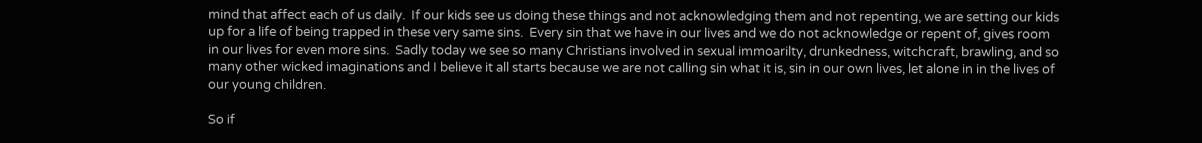mind that affect each of us daily.  If our kids see us doing these things and not acknowledging them and not repenting, we are setting our kids up for a life of being trapped in these very same sins.  Every sin that we have in our lives and we do not acknowledge or repent of, gives room in our lives for even more sins.  Sadly today we see so many Christians involved in sexual immoarilty, drunkedness, witchcraft, brawling, and so many other wicked imaginations and I believe it all starts because we are not calling sin what it is, sin in our own lives, let alone in in the lives of our young children.

So if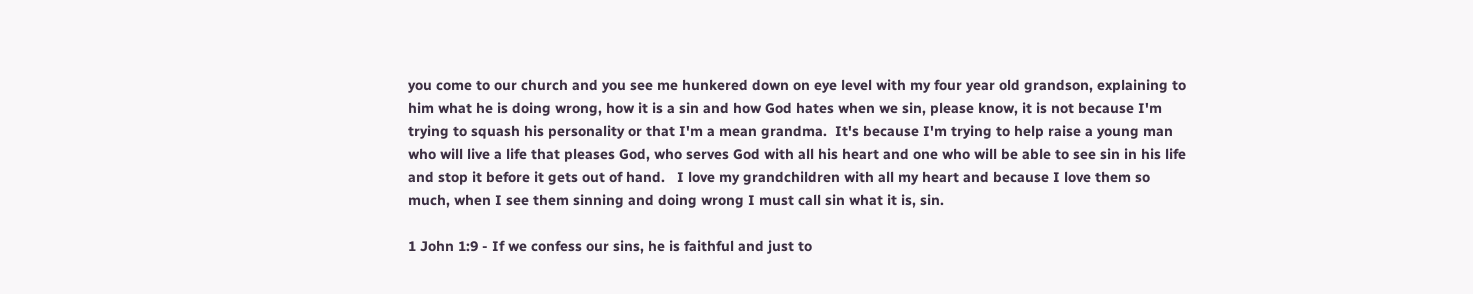you come to our church and you see me hunkered down on eye level with my four year old grandson, explaining to him what he is doing wrong, how it is a sin and how God hates when we sin, please know, it is not because I'm trying to squash his personality or that I'm a mean grandma.  It's because I'm trying to help raise a young man who will live a life that pleases God, who serves God with all his heart and one who will be able to see sin in his life and stop it before it gets out of hand.   I love my grandchildren with all my heart and because I love them so much, when I see them sinning and doing wrong I must call sin what it is, sin.

1 John 1:9 - If we confess our sins, he is faithful and just to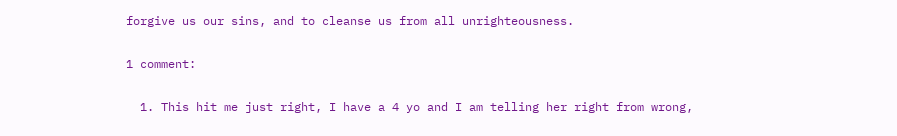forgive us our sins, and to cleanse us from all unrighteousness.

1 comment:

  1. This hit me just right, I have a 4 yo and I am telling her right from wrong,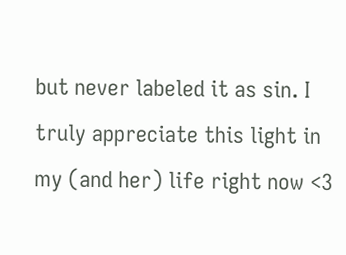but never labeled it as sin. I truly appreciate this light in my (and her) life right now <3